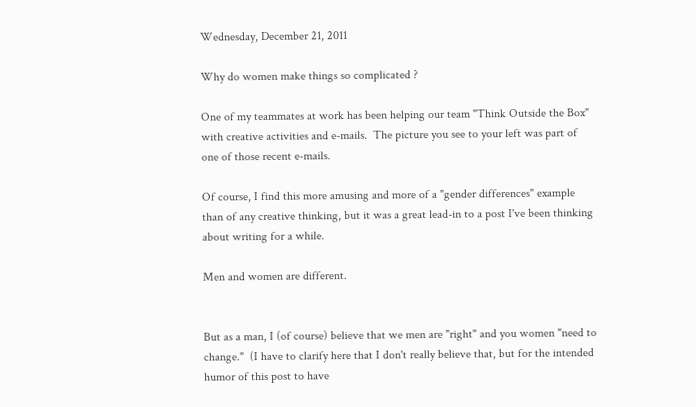Wednesday, December 21, 2011

Why do women make things so complicated ?

One of my teammates at work has been helping our team "Think Outside the Box" with creative activities and e-mails.  The picture you see to your left was part of one of those recent e-mails.

Of course, I find this more amusing and more of a "gender differences" example than of any creative thinking, but it was a great lead-in to a post I've been thinking about writing for a while.

Men and women are different.


But as a man, I (of course) believe that we men are "right" and you women "need to change."  (I have to clarify here that I don't really believe that, but for the intended humor of this post to have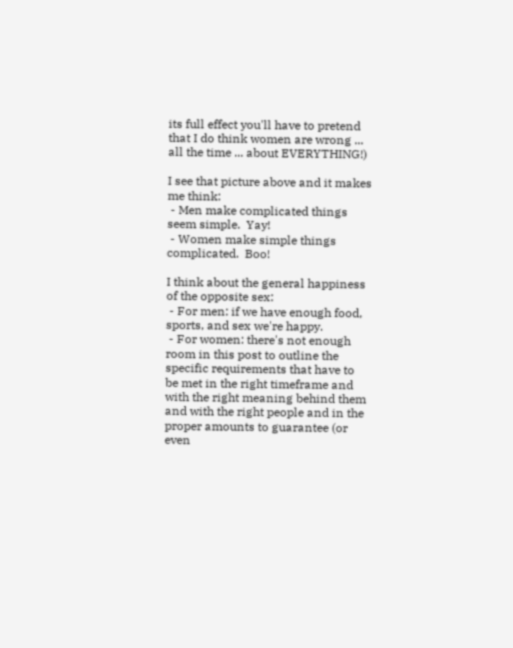its full effect you'll have to pretend that I do think women are wrong ... all the time ... about EVERYTHING!)

I see that picture above and it makes me think:
 - Men make complicated things seem simple.  Yay!
 - Women make simple things complicated.  Boo!

I think about the general happiness of the opposite sex:
 - For men: if we have enough food, sports, and sex we're happy.
 - For women: there's not enough room in this post to outline the specific requirements that have to be met in the right timeframe and with the right meaning behind them and with the right people and in the proper amounts to guarantee (or even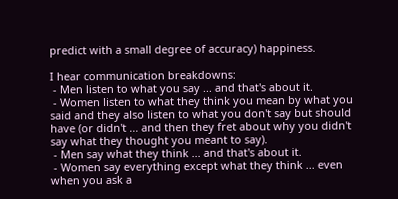predict with a small degree of accuracy) happiness.

I hear communication breakdowns:
 - Men listen to what you say ... and that's about it.
 - Women listen to what they think you mean by what you said and they also listen to what you don't say but should have (or didn't ... and then they fret about why you didn't say what they thought you meant to say).
 - Men say what they think ... and that's about it.
 - Women say everything except what they think ... even when you ask a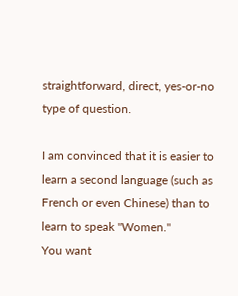straightforward, direct, yes-or-no type of question.

I am convinced that it is easier to learn a second language (such as French or even Chinese) than to learn to speak "Women."
You want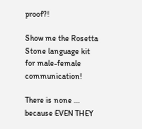proof?!

Show me the Rosetta Stone language kit for male-female communication!

There is none ... because EVEN THEY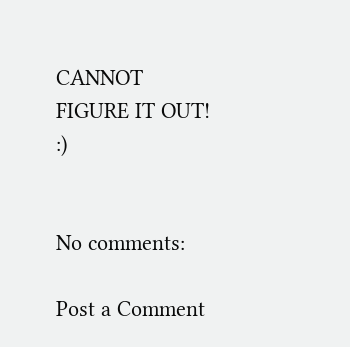CANNOT FIGURE IT OUT!  :)


No comments:

Post a Comment